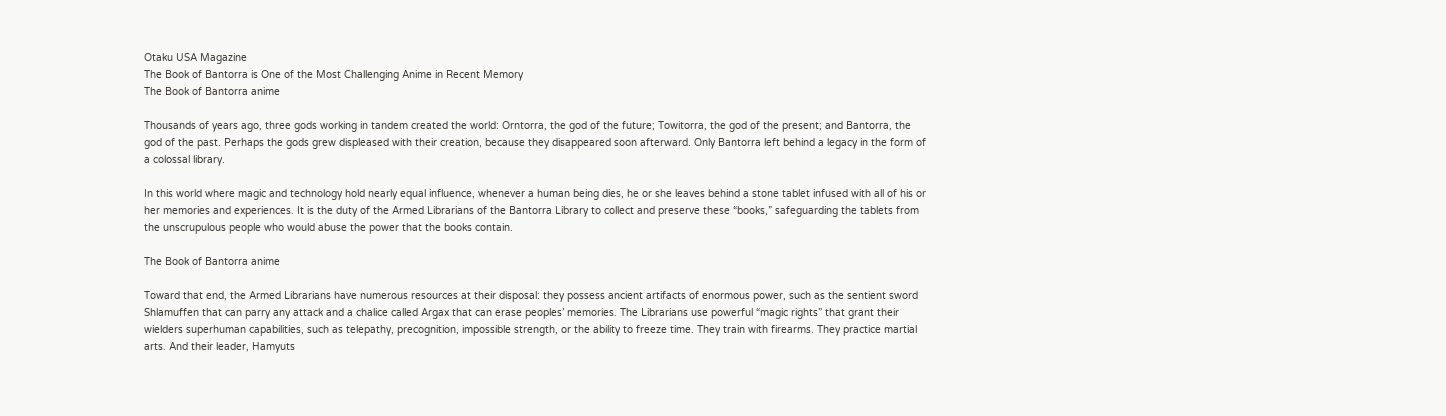Otaku USA Magazine
The Book of Bantorra is One of the Most Challenging Anime in Recent Memory
The Book of Bantorra anime

Thousands of years ago, three gods working in tandem created the world: Orntorra, the god of the future; Towitorra, the god of the present; and Bantorra, the god of the past. Perhaps the gods grew displeased with their creation, because they disappeared soon afterward. Only Bantorra left behind a legacy in the form of a colossal library.

In this world where magic and technology hold nearly equal influence, whenever a human being dies, he or she leaves behind a stone tablet infused with all of his or her memories and experiences. It is the duty of the Armed Librarians of the Bantorra Library to collect and preserve these “books,” safeguarding the tablets from the unscrupulous people who would abuse the power that the books contain.

The Book of Bantorra anime

Toward that end, the Armed Librarians have numerous resources at their disposal: they possess ancient artifacts of enormous power, such as the sentient sword Shlamuffen that can parry any attack and a chalice called Argax that can erase peoples’ memories. The Librarians use powerful “magic rights” that grant their wielders superhuman capabilities, such as telepathy, precognition, impossible strength, or the ability to freeze time. They train with firearms. They practice martial arts. And their leader, Hamyuts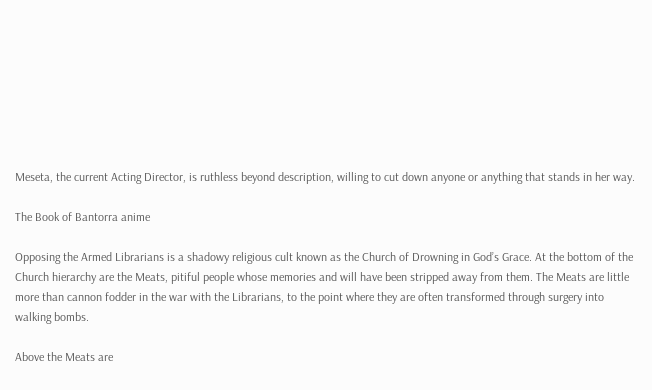Meseta, the current Acting Director, is ruthless beyond description, willing to cut down anyone or anything that stands in her way.

The Book of Bantorra anime

Opposing the Armed Librarians is a shadowy religious cult known as the Church of Drowning in God’s Grace. At the bottom of the Church hierarchy are the Meats, pitiful people whose memories and will have been stripped away from them. The Meats are little more than cannon fodder in the war with the Librarians, to the point where they are often transformed through surgery into walking bombs.

Above the Meats are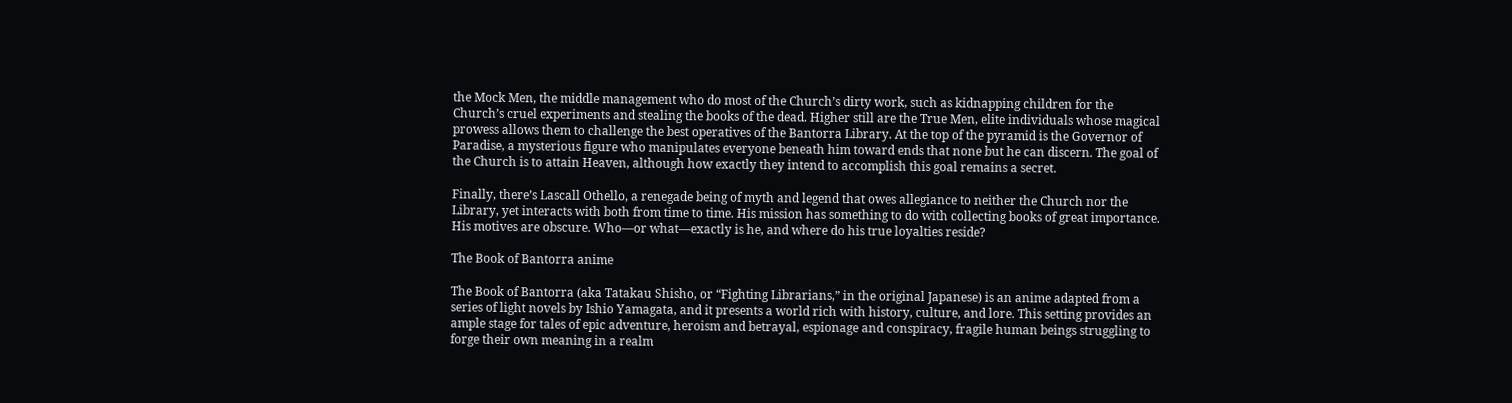the Mock Men, the middle management who do most of the Church’s dirty work, such as kidnapping children for the Church’s cruel experiments and stealing the books of the dead. Higher still are the True Men, elite individuals whose magical prowess allows them to challenge the best operatives of the Bantorra Library. At the top of the pyramid is the Governor of Paradise, a mysterious figure who manipulates everyone beneath him toward ends that none but he can discern. The goal of the Church is to attain Heaven, although how exactly they intend to accomplish this goal remains a secret.

Finally, there’s Lascall Othello, a renegade being of myth and legend that owes allegiance to neither the Church nor the Library, yet interacts with both from time to time. His mission has something to do with collecting books of great importance. His motives are obscure. Who—or what—exactly is he, and where do his true loyalties reside?

The Book of Bantorra anime

The Book of Bantorra (aka Tatakau Shisho, or “Fighting Librarians,” in the original Japanese) is an anime adapted from a series of light novels by Ishio Yamagata, and it presents a world rich with history, culture, and lore. This setting provides an ample stage for tales of epic adventure, heroism and betrayal, espionage and conspiracy, fragile human beings struggling to forge their own meaning in a realm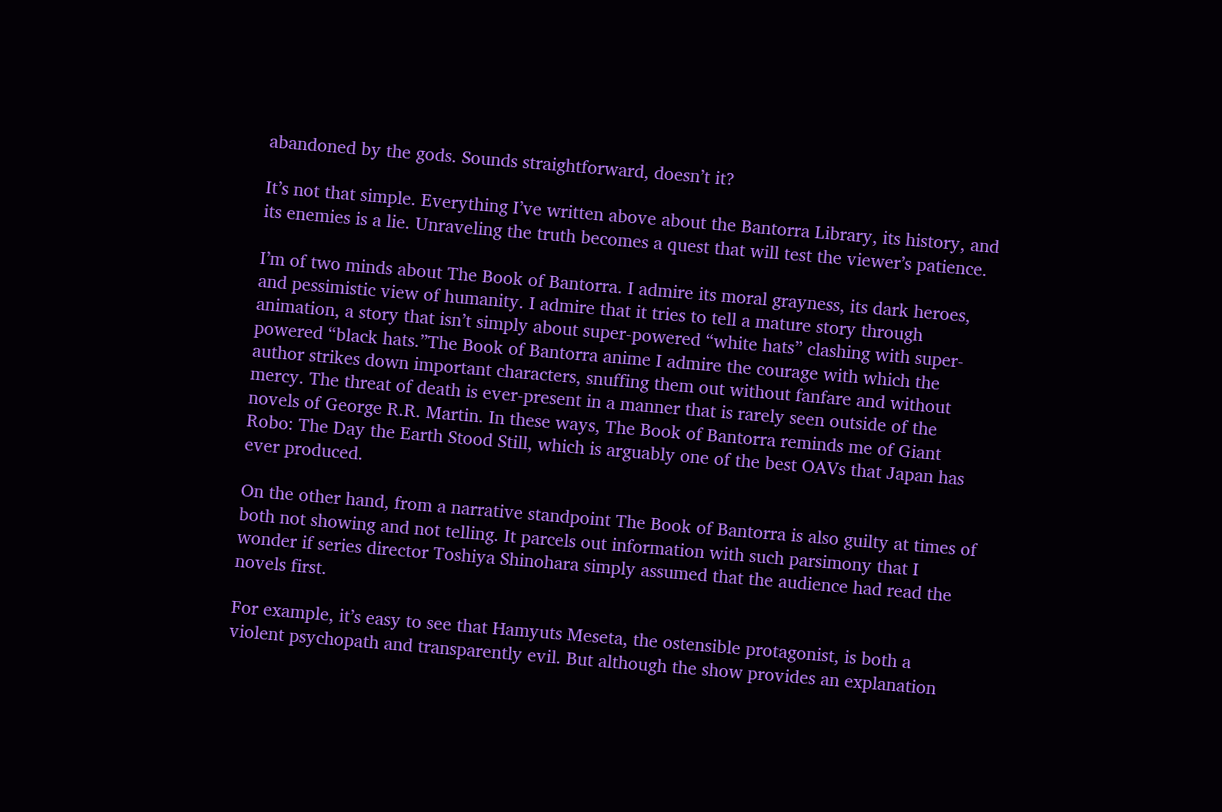abandoned by the gods. Sounds straightforward, doesn’t it?

It’s not that simple. Everything I’ve written above about the Bantorra Library, its history, and its enemies is a lie. Unraveling the truth becomes a quest that will test the viewer’s patience.

I’m of two minds about The Book of Bantorra. I admire its moral grayness, its dark heroes, and pessimistic view of humanity. I admire that it tries to tell a mature story through animation, a story that isn’t simply about super-powered “white hats” clashing with super-powered “black hats.”The Book of Bantorra anime I admire the courage with which the author strikes down important characters, snuffing them out without fanfare and without mercy. The threat of death is ever-present in a manner that is rarely seen outside of the novels of George R.R. Martin. In these ways, The Book of Bantorra reminds me of Giant Robo: The Day the Earth Stood Still, which is arguably one of the best OAVs that Japan has ever produced.

On the other hand, from a narrative standpoint The Book of Bantorra is also guilty at times of both not showing and not telling. It parcels out information with such parsimony that I wonder if series director Toshiya Shinohara simply assumed that the audience had read the novels first.

For example, it’s easy to see that Hamyuts Meseta, the ostensible protagonist, is both a violent psychopath and transparently evil. But although the show provides an explanation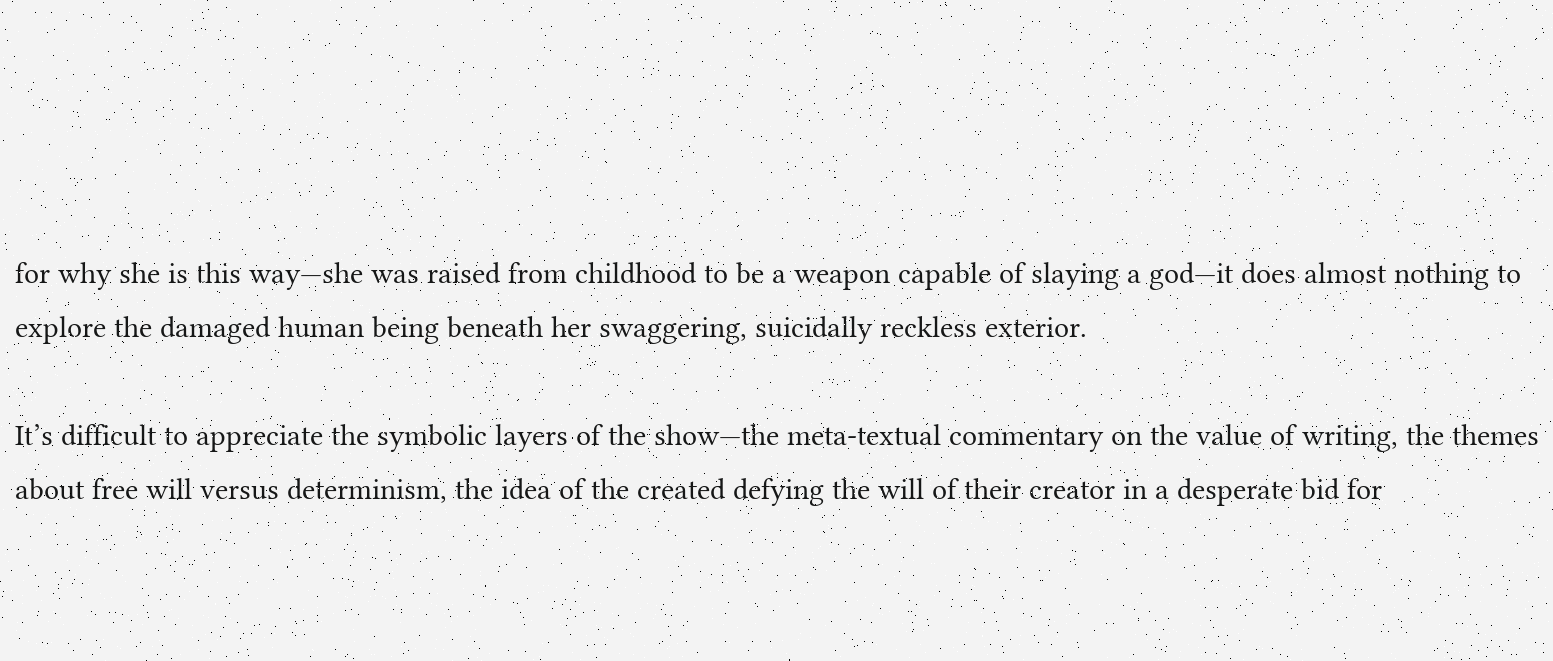for why she is this way—she was raised from childhood to be a weapon capable of slaying a god—it does almost nothing to explore the damaged human being beneath her swaggering, suicidally reckless exterior.

It’s difficult to appreciate the symbolic layers of the show—the meta-textual commentary on the value of writing, the themes about free will versus determinism, the idea of the created defying the will of their creator in a desperate bid for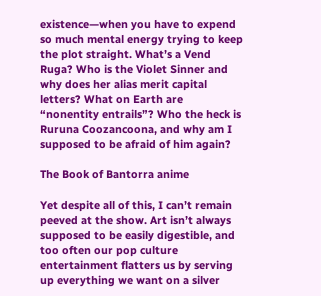existence—when you have to expend so much mental energy trying to keep the plot straight. What’s a Vend Ruga? Who is the Violet Sinner and why does her alias merit capital letters? What on Earth are “nonentity entrails”? Who the heck is Ruruna Coozancoona, and why am I supposed to be afraid of him again?

The Book of Bantorra anime

Yet despite all of this, I can’t remain peeved at the show. Art isn’t always supposed to be easily digestible, and too often our pop culture entertainment flatters us by serving up everything we want on a silver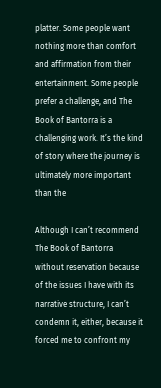platter. Some people want nothing more than comfort and affirmation from their entertainment. Some people prefer a challenge, and The Book of Bantorra is a challenging work. It’s the kind of story where the journey is ultimately more important than the

Although I can’t recommend The Book of Bantorra without reservation because of the issues I have with its narrative structure, I can’t condemn it, either, because it forced me to confront my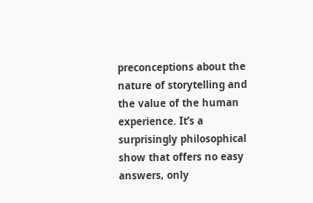preconceptions about the nature of storytelling and the value of the human experience. It’s a surprisingly philosophical show that offers no easy answers, only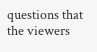questions that the viewers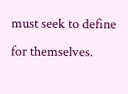must seek to define for themselves.